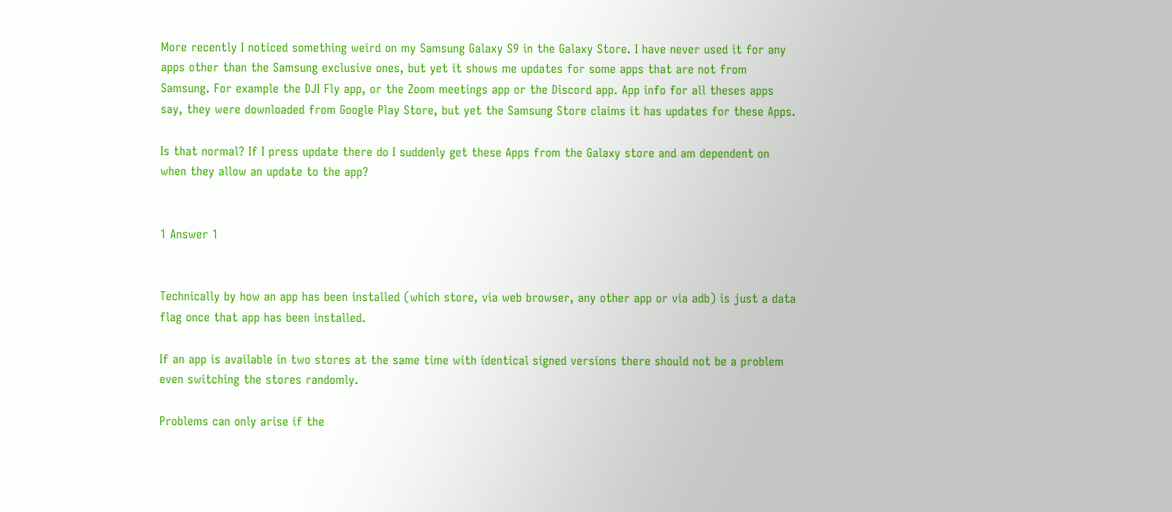More recently I noticed something weird on my Samsung Galaxy S9 in the Galaxy Store. I have never used it for any apps other than the Samsung exclusive ones, but yet it shows me updates for some apps that are not from Samsung. For example the DJI Fly app, or the Zoom meetings app or the Discord app. App info for all theses apps say, they were downloaded from Google Play Store, but yet the Samsung Store claims it has updates for these Apps.

Is that normal? If I press update there do I suddenly get these Apps from the Galaxy store and am dependent on when they allow an update to the app?


1 Answer 1


Technically by how an app has been installed (which store, via web browser, any other app or via adb) is just a data flag once that app has been installed.

If an app is available in two stores at the same time with identical signed versions there should not be a problem even switching the stores randomly.

Problems can only arise if the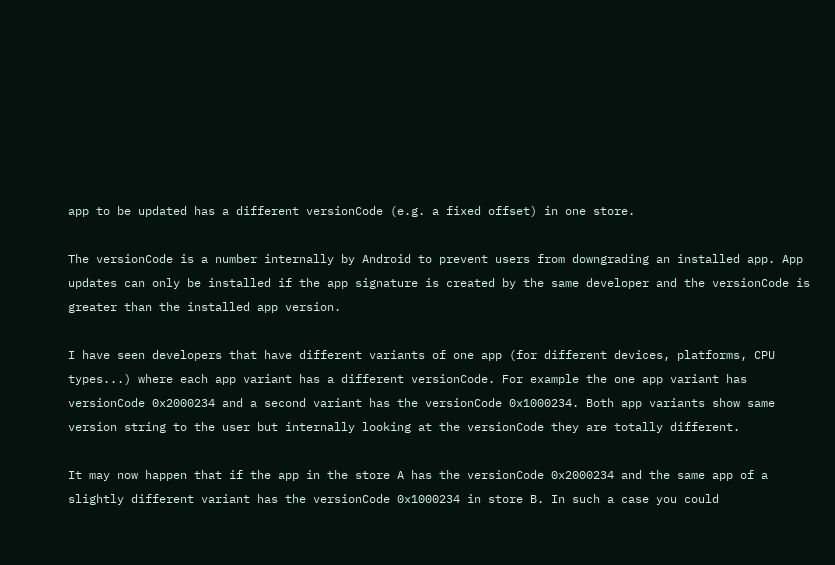app to be updated has a different versionCode (e.g. a fixed offset) in one store.

The versionCode is a number internally by Android to prevent users from downgrading an installed app. App updates can only be installed if the app signature is created by the same developer and the versionCode is greater than the installed app version.

I have seen developers that have different variants of one app (for different devices, platforms, CPU types...) where each app variant has a different versionCode. For example the one app variant has versionCode 0x2000234 and a second variant has the versionCode 0x1000234. Both app variants show same version string to the user but internally looking at the versionCode they are totally different.

It may now happen that if the app in the store A has the versionCode 0x2000234 and the same app of a slightly different variant has the versionCode 0x1000234 in store B. In such a case you could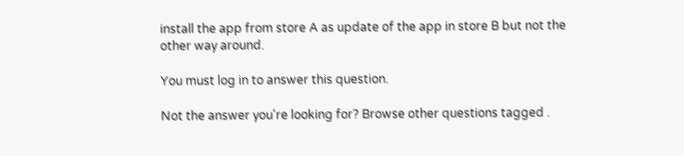install the app from store A as update of the app in store B but not the other way around.

You must log in to answer this question.

Not the answer you're looking for? Browse other questions tagged .